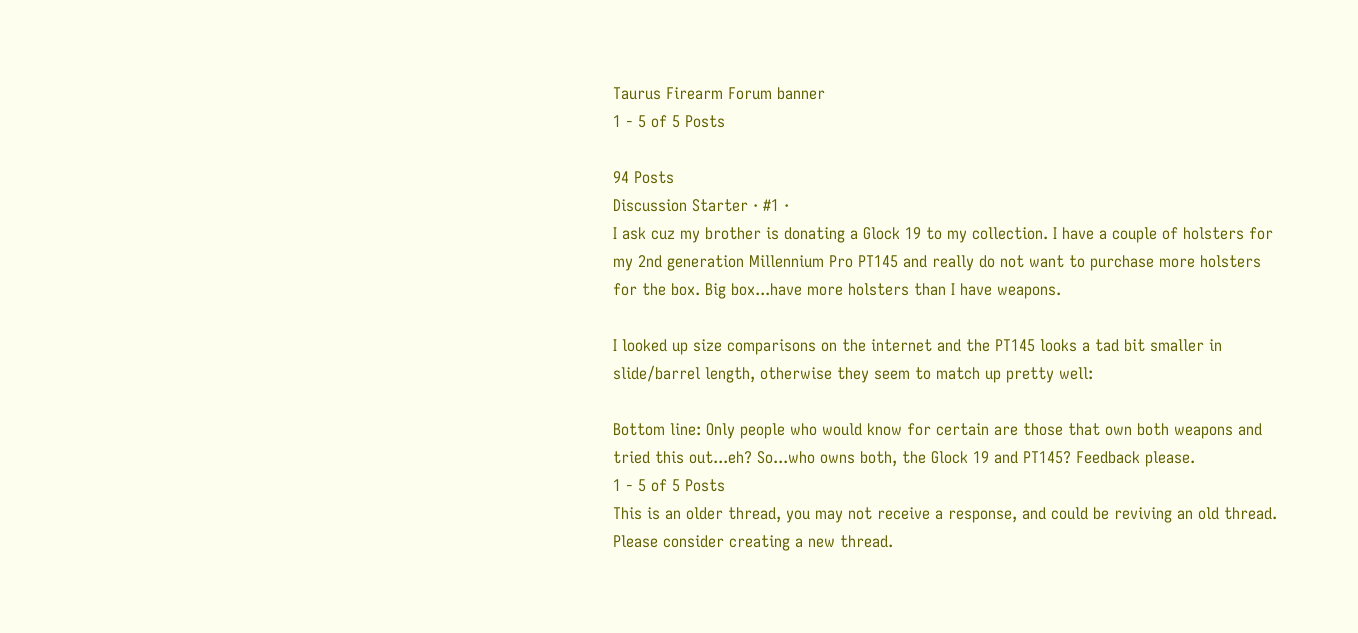Taurus Firearm Forum banner
1 - 5 of 5 Posts

94 Posts
Discussion Starter · #1 ·
I ask cuz my brother is donating a Glock 19 to my collection. I have a couple of holsters for my 2nd generation Millennium Pro PT145 and really do not want to purchase more holsters for the box. Big box...have more holsters than I have weapons.

I looked up size comparisons on the internet and the PT145 looks a tad bit smaller in slide/barrel length, otherwise they seem to match up pretty well:

Bottom line: Only people who would know for certain are those that own both weapons and tried this out...eh? So...who owns both, the Glock 19 and PT145? Feedback please.
1 - 5 of 5 Posts
This is an older thread, you may not receive a response, and could be reviving an old thread. Please consider creating a new thread.